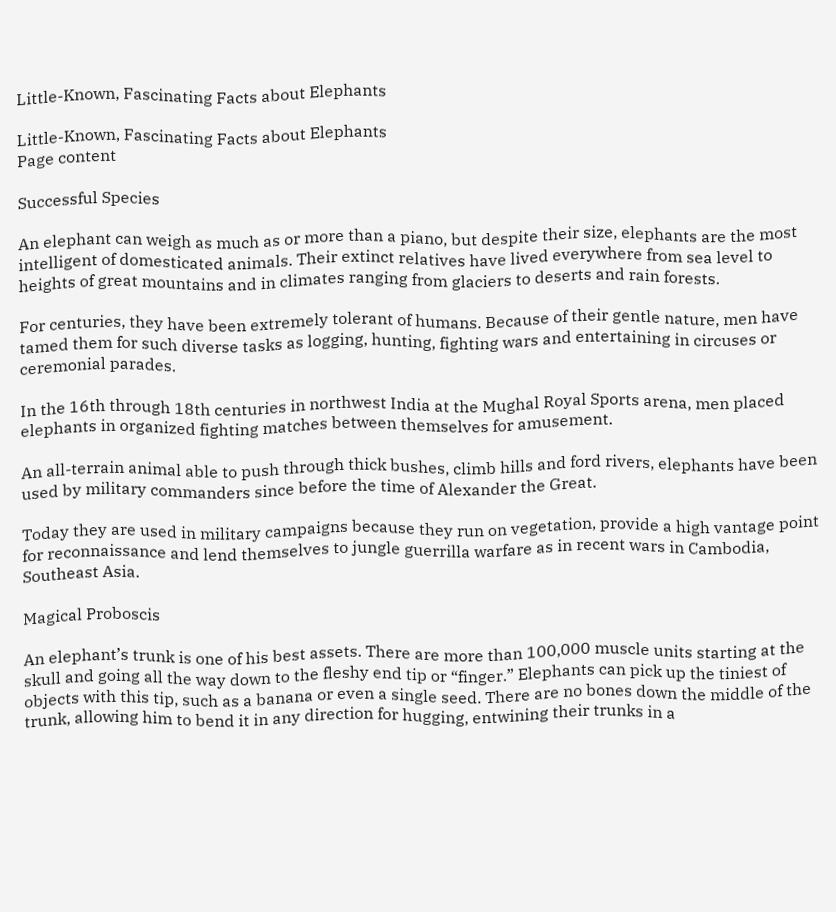Little-Known, Fascinating Facts about Elephants

Little-Known, Fascinating Facts about Elephants
Page content

Successful Species

An elephant can weigh as much as or more than a piano, but despite their size, elephants are the most intelligent of domesticated animals. Their extinct relatives have lived everywhere from sea level to heights of great mountains and in climates ranging from glaciers to deserts and rain forests.

For centuries, they have been extremely tolerant of humans. Because of their gentle nature, men have tamed them for such diverse tasks as logging, hunting, fighting wars and entertaining in circuses or ceremonial parades.

In the 16th through 18th centuries in northwest India at the Mughal Royal Sports arena, men placed elephants in organized fighting matches between themselves for amusement.

An all-terrain animal able to push through thick bushes, climb hills and ford rivers, elephants have been used by military commanders since before the time of Alexander the Great.

Today they are used in military campaigns because they run on vegetation, provide a high vantage point for reconnaissance and lend themselves to jungle guerrilla warfare as in recent wars in Cambodia, Southeast Asia.

Magical Proboscis

An elephant’s trunk is one of his best assets. There are more than 100,000 muscle units starting at the skull and going all the way down to the fleshy end tip or “finger.” Elephants can pick up the tiniest of objects with this tip, such as a banana or even a single seed. There are no bones down the middle of the trunk, allowing him to bend it in any direction for hugging, entwining their trunks in a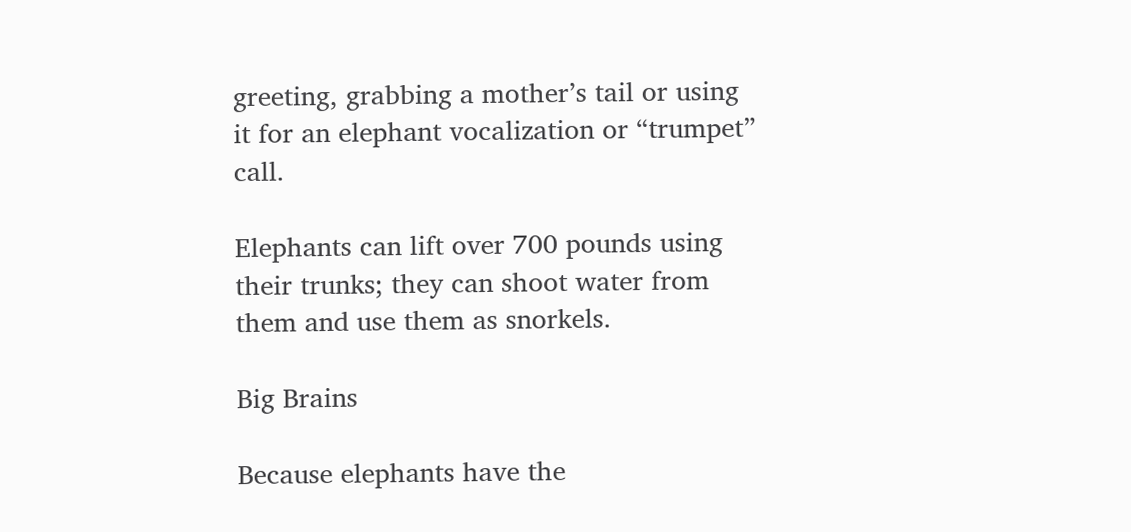greeting, grabbing a mother’s tail or using it for an elephant vocalization or “trumpet” call.

Elephants can lift over 700 pounds using their trunks; they can shoot water from them and use them as snorkels.

Big Brains

Because elephants have the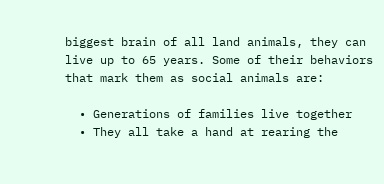biggest brain of all land animals, they can live up to 65 years. Some of their behaviors that mark them as social animals are:

  • Generations of families live together
  • They all take a hand at rearing the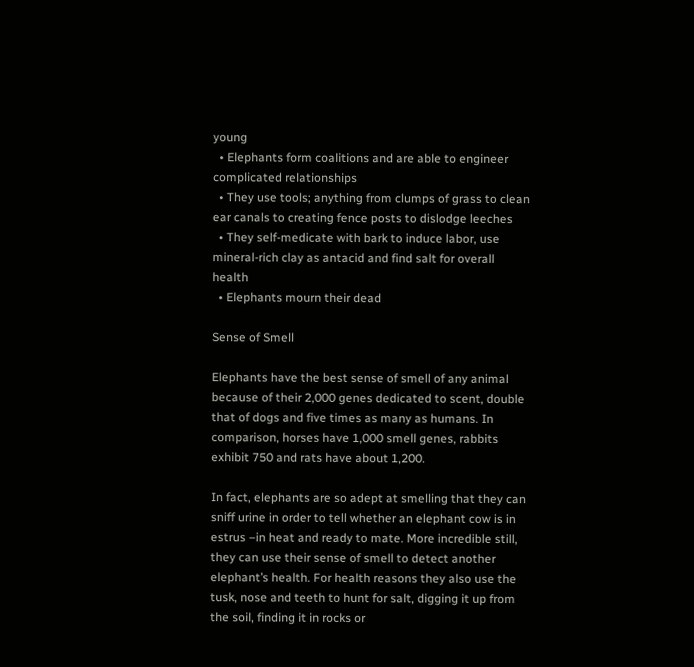young
  • Elephants form coalitions and are able to engineer complicated relationships
  • They use tools; anything from clumps of grass to clean ear canals to creating fence posts to dislodge leeches
  • They self-medicate with bark to induce labor, use mineral-rich clay as antacid and find salt for overall health
  • Elephants mourn their dead

Sense of Smell

Elephants have the best sense of smell of any animal because of their 2,000 genes dedicated to scent, double that of dogs and five times as many as humans. In comparison, horses have 1,000 smell genes, rabbits exhibit 750 and rats have about 1,200.

In fact, elephants are so adept at smelling that they can sniff urine in order to tell whether an elephant cow is in estrus –in heat and ready to mate. More incredible still, they can use their sense of smell to detect another elephant’s health. For health reasons they also use the tusk, nose and teeth to hunt for salt, digging it up from the soil, finding it in rocks or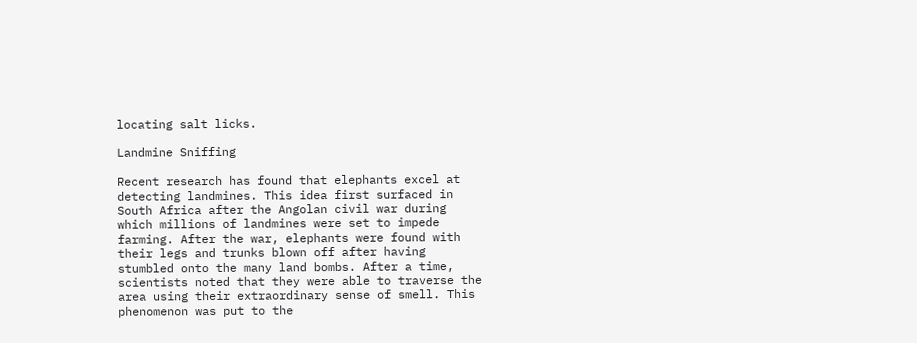locating salt licks.

Landmine Sniffing

Recent research has found that elephants excel at detecting landmines. This idea first surfaced in South Africa after the Angolan civil war during which millions of landmines were set to impede farming. After the war, elephants were found with their legs and trunks blown off after having stumbled onto the many land bombs. After a time, scientists noted that they were able to traverse the area using their extraordinary sense of smell. This phenomenon was put to the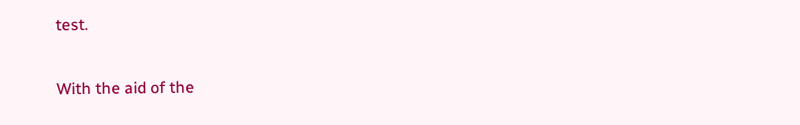test.

With the aid of the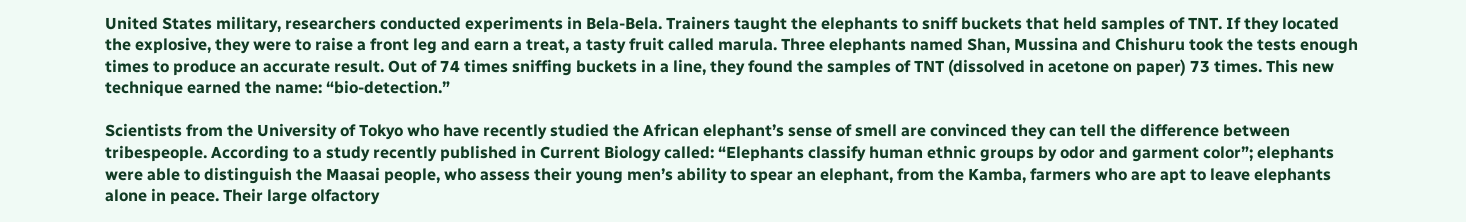United States military, researchers conducted experiments in Bela-Bela. Trainers taught the elephants to sniff buckets that held samples of TNT. If they located the explosive, they were to raise a front leg and earn a treat, a tasty fruit called marula. Three elephants named Shan, Mussina and Chishuru took the tests enough times to produce an accurate result. Out of 74 times sniffing buckets in a line, they found the samples of TNT (dissolved in acetone on paper) 73 times. This new technique earned the name: “bio-detection.”

Scientists from the University of Tokyo who have recently studied the African elephant’s sense of smell are convinced they can tell the difference between tribespeople. According to a study recently published in Current Biology called: “Elephants classify human ethnic groups by odor and garment color”; elephants were able to distinguish the Maasai people, who assess their young men’s ability to spear an elephant, from the Kamba, farmers who are apt to leave elephants alone in peace. Their large olfactory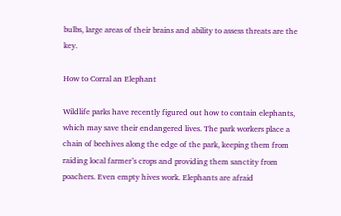bulbs, large areas of their brains and ability to assess threats are the key.

How to Corral an Elephant

Wildlife parks have recently figured out how to contain elephants, which may save their endangered lives. The park workers place a chain of beehives along the edge of the park, keeping them from raiding local farmer’s crops and providing them sanctity from poachers. Even empty hives work. Elephants are afraid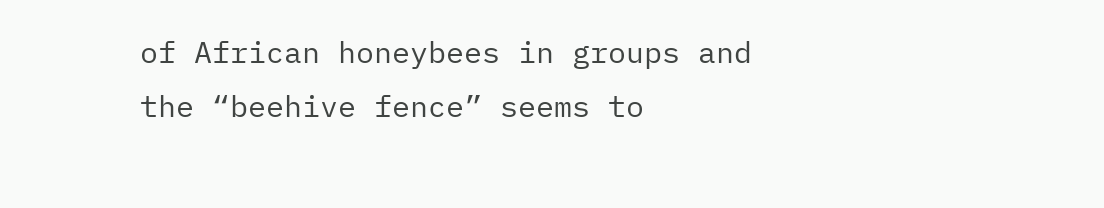of African honeybees in groups and the “beehive fence” seems to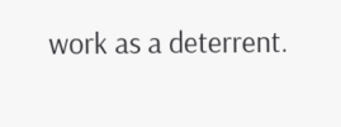work as a deterrent.